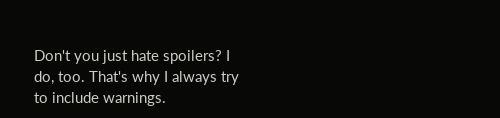Don't you just hate spoilers? I do, too. That's why I always try to include warnings.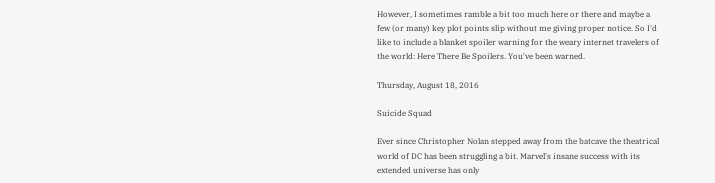However, I sometimes ramble a bit too much here or there and maybe a few (or many) key plot points slip without me giving proper notice. So I'd like to include a blanket spoiler warning for the weary internet travelers of the world: Here There Be Spoilers. You've been warned.

Thursday, August 18, 2016

Suicide Squad

Ever since Christopher Nolan stepped away from the batcave the theatrical world of DC has been struggling a bit. Marvel's insane success with its extended universe has only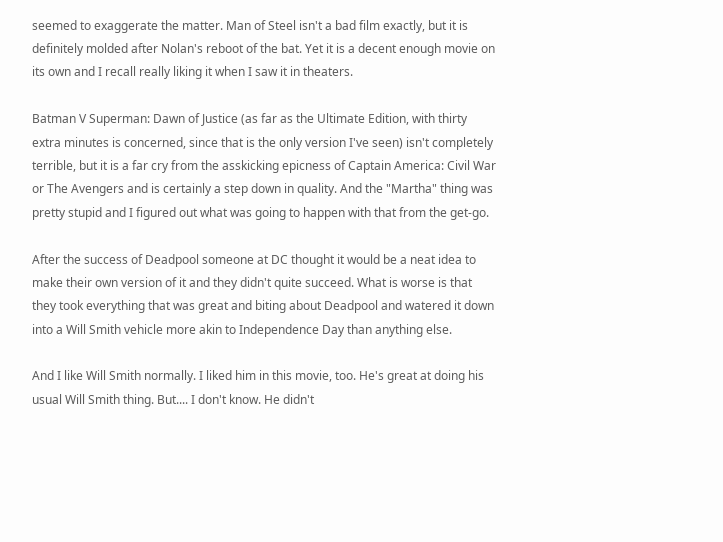seemed to exaggerate the matter. Man of Steel isn't a bad film exactly, but it is definitely molded after Nolan's reboot of the bat. Yet it is a decent enough movie on its own and I recall really liking it when I saw it in theaters.

Batman V Superman: Dawn of Justice (as far as the Ultimate Edition, with thirty extra minutes is concerned, since that is the only version I've seen) isn't completely terrible, but it is a far cry from the asskicking epicness of Captain America: Civil War or The Avengers and is certainly a step down in quality. And the "Martha" thing was pretty stupid and I figured out what was going to happen with that from the get-go.

After the success of Deadpool someone at DC thought it would be a neat idea to make their own version of it and they didn't quite succeed. What is worse is that they took everything that was great and biting about Deadpool and watered it down into a Will Smith vehicle more akin to Independence Day than anything else.

And I like Will Smith normally. I liked him in this movie, too. He's great at doing his usual Will Smith thing. But.... I don't know. He didn't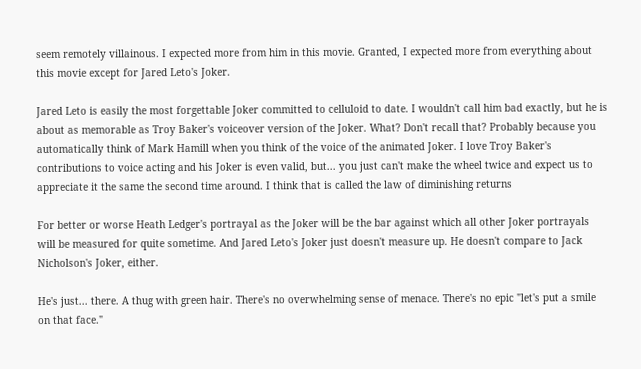seem remotely villainous. I expected more from him in this movie. Granted, I expected more from everything about this movie except for Jared Leto's Joker.

Jared Leto is easily the most forgettable Joker committed to celluloid to date. I wouldn't call him bad exactly, but he is about as memorable as Troy Baker's voiceover version of the Joker. What? Don't recall that? Probably because you automatically think of Mark Hamill when you think of the voice of the animated Joker. I love Troy Baker's contributions to voice acting and his Joker is even valid, but... you just can't make the wheel twice and expect us to appreciate it the same the second time around. I think that is called the law of diminishing returns

For better or worse Heath Ledger's portrayal as the Joker will be the bar against which all other Joker portrayals will be measured for quite sometime. And Jared Leto's Joker just doesn't measure up. He doesn't compare to Jack Nicholson's Joker, either.

He's just... there. A thug with green hair. There's no overwhelming sense of menace. There's no epic "let's put a smile on that face."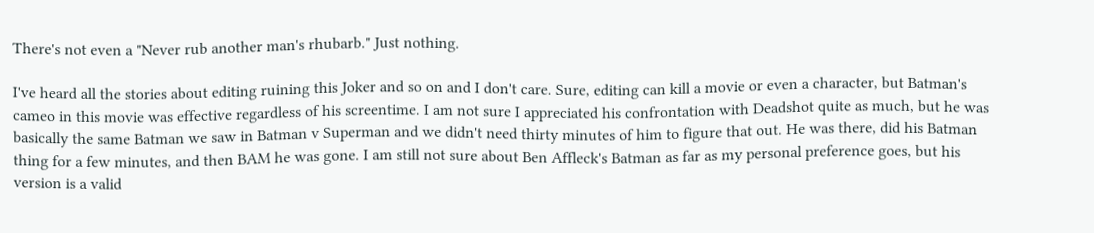There's not even a "Never rub another man's rhubarb." Just nothing.

I've heard all the stories about editing ruining this Joker and so on and I don't care. Sure, editing can kill a movie or even a character, but Batman's cameo in this movie was effective regardless of his screentime. I am not sure I appreciated his confrontation with Deadshot quite as much, but he was basically the same Batman we saw in Batman v Superman and we didn't need thirty minutes of him to figure that out. He was there, did his Batman thing for a few minutes, and then BAM he was gone. I am still not sure about Ben Affleck's Batman as far as my personal preference goes, but his version is a valid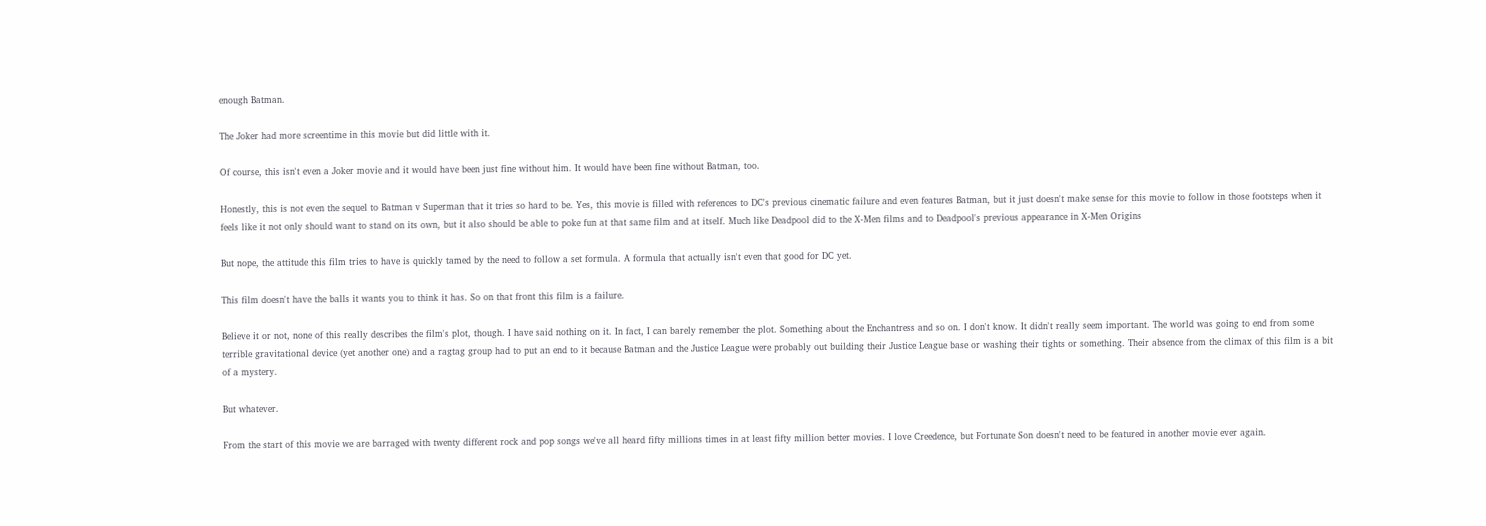enough Batman.

The Joker had more screentime in this movie but did little with it.

Of course, this isn't even a Joker movie and it would have been just fine without him. It would have been fine without Batman, too.

Honestly, this is not even the sequel to Batman v Superman that it tries so hard to be. Yes, this movie is filled with references to DC's previous cinematic failure and even features Batman, but it just doesn't make sense for this movie to follow in those footsteps when it feels like it not only should want to stand on its own, but it also should be able to poke fun at that same film and at itself. Much like Deadpool did to the X-Men films and to Deadpool's previous appearance in X-Men Origins

But nope, the attitude this film tries to have is quickly tamed by the need to follow a set formula. A formula that actually isn't even that good for DC yet.

This film doesn't have the balls it wants you to think it has. So on that front this film is a failure.

Believe it or not, none of this really describes the film's plot, though. I have said nothing on it. In fact, I can barely remember the plot. Something about the Enchantress and so on. I don't know. It didn't really seem important. The world was going to end from some terrible gravitational device (yet another one) and a ragtag group had to put an end to it because Batman and the Justice League were probably out building their Justice League base or washing their tights or something. Their absence from the climax of this film is a bit of a mystery.

But whatever.

From the start of this movie we are barraged with twenty different rock and pop songs we've all heard fifty millions times in at least fifty million better movies. I love Creedence, but Fortunate Son doesn't need to be featured in another movie ever again.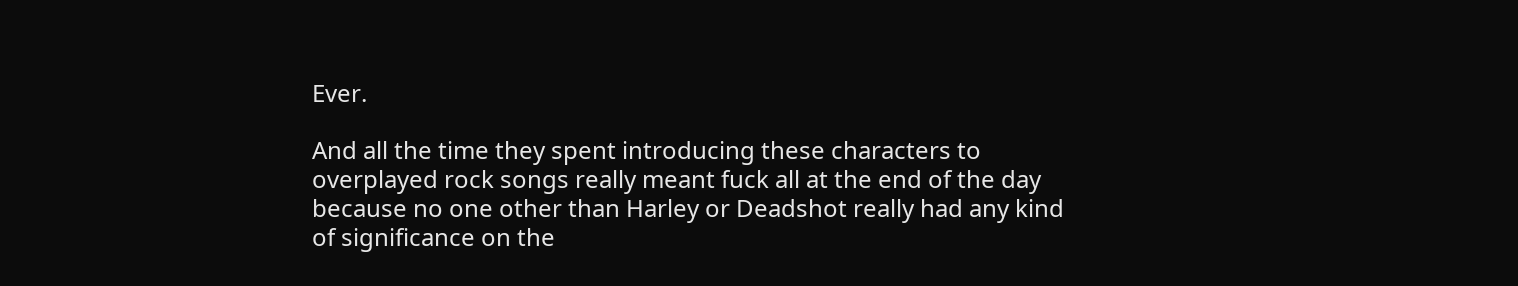Ever.

And all the time they spent introducing these characters to overplayed rock songs really meant fuck all at the end of the day because no one other than Harley or Deadshot really had any kind of significance on the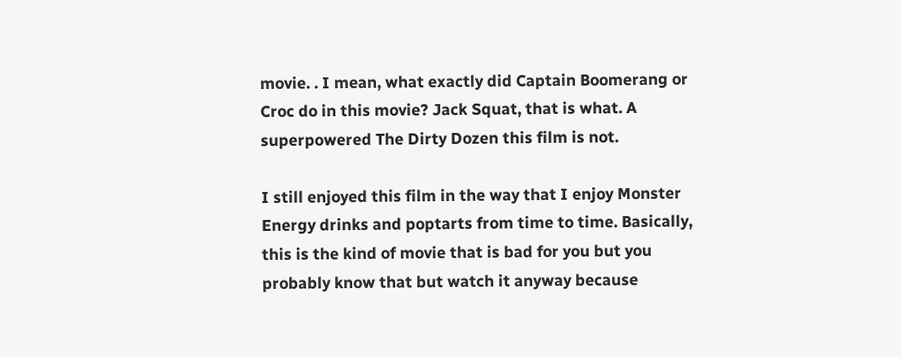movie. . I mean, what exactly did Captain Boomerang or Croc do in this movie? Jack Squat, that is what. A superpowered The Dirty Dozen this film is not.

I still enjoyed this film in the way that I enjoy Monster Energy drinks and poptarts from time to time. Basically, this is the kind of movie that is bad for you but you probably know that but watch it anyway because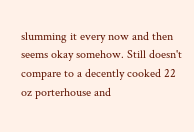slumming it every now and then seems okay somehow. Still doesn't compare to a decently cooked 22 oz porterhouse and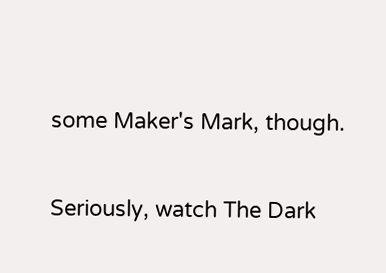some Maker's Mark, though.

Seriously, watch The Dark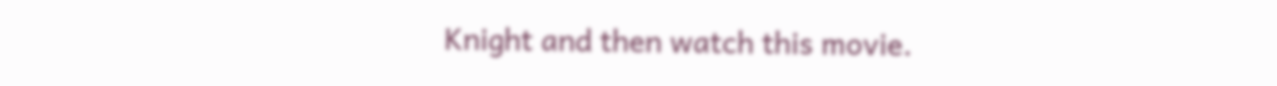Knight and then watch this movie.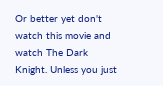Or better yet don't watch this movie and watch The Dark Knight. Unless you just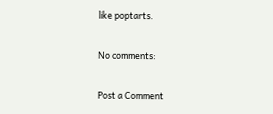like poptarts.

No comments:

Post a Comment